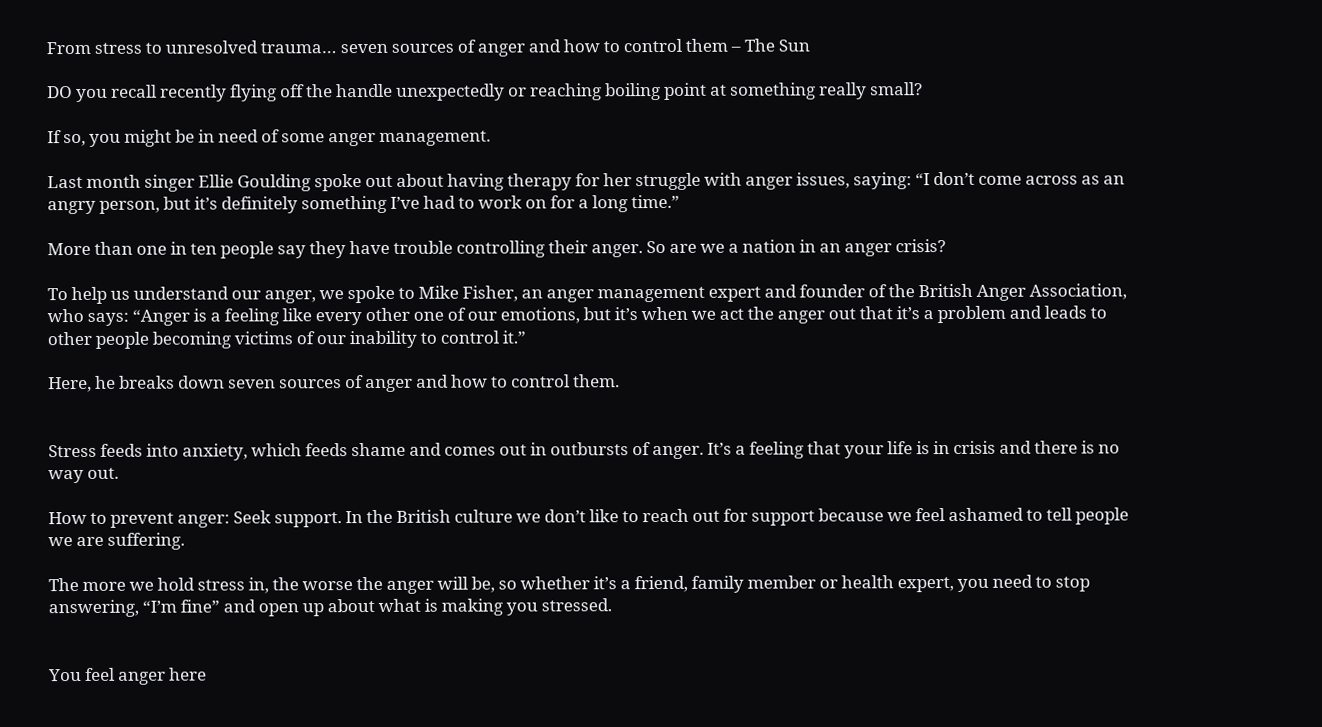From stress to unresolved trauma… seven sources of anger and how to control them – The Sun

DO you recall recently flying off the handle unexpectedly or reaching boiling point at something really small?

If so, you might be in need of some anger management.

Last month singer Ellie Goulding spoke out about having therapy for her struggle with anger issues, saying: “I don’t come across as an angry person, but it’s definitely something I’ve had to work on for a long time.”

More than one in ten people say they have trouble controlling their anger. So are we a nation in an anger crisis?

To help us understand our anger, we spoke to Mike Fisher, an anger management expert and founder of the British Anger Association, who says: “Anger is a feeling like every other one of our emotions, but it’s when we act the anger out that it’s a problem and leads to other people becoming victims of our inability to control it.”

Here, he breaks down seven sources of anger and how to control them.


Stress feeds into anxiety, which feeds shame and comes out in outbursts of anger. It’s a feeling that your life is in crisis and there is no way out.

How to prevent anger: Seek support. In the British culture we don’t like to reach out for support because we feel ashamed to tell people we are suffering.

The more we hold stress in, the worse the anger will be, so whether it’s a friend, family member or health expert, you need to stop answering, “I’m fine” and open up about what is making you stressed.


You feel anger here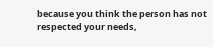because you think the person has not respected your needs,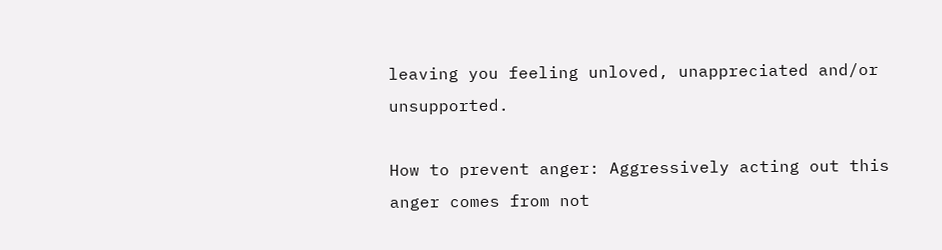leaving you feeling unloved, unappreciated and/or unsupported.

How to prevent anger: Aggressively acting out this anger comes from not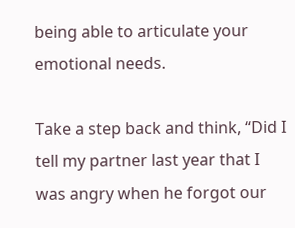being able to articulate your emotional needs.

Take a step back and think, “Did I tell my partner last year that I was angry when he forgot our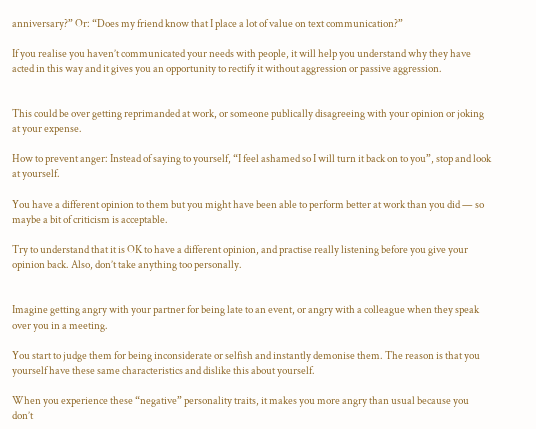anniversary?” Or: “Does my friend know that I place a lot of value on text communication?”

If you realise you haven’t communicated your needs with people, it will help you understand why they have acted in this way and it gives you an opportunity to rectify it without aggression or passive aggression.


This could be over getting reprimanded at work, or someone publically disagreeing with your opinion or joking at your expense.

How to prevent anger: Instead of saying to yourself, “I feel ashamed so I will turn it back on to you”, stop and look at yourself.

You have a different opinion to them but you might have been able to perform better at work than you did — so maybe a bit of criticism is acceptable.

Try to understand that it is OK to have a different opinion, and practise really listening before you give your opinion back. Also, don’t take anything too personally.


Imagine getting angry with your partner for being late to an event, or angry with a colleague when they speak over you in a meeting.

You start to judge them for being inconsiderate or selfish and instantly demonise them. The reason is that you yourself have these same characteristics and dislike this about yourself.

When you experience these “negative” personality traits, it makes you more angry than usual because you don’t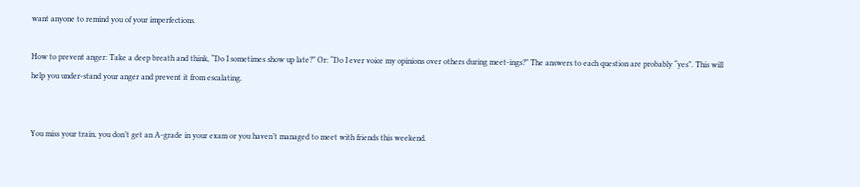want anyone to remind you of your imperfections.

How to prevent anger: Take a deep breath and think, “Do I sometimes show up late?” Or: “Do I ever voice my opinions over others during meet-ings?” The answers to each question are probably “yes”. This will help you under-stand your anger and prevent it from escalating.


You miss your train, you don’t get an A-grade in your exam or you haven’t managed to meet with friends this weekend.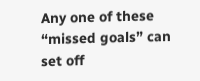Any one of these “missed goals” can set off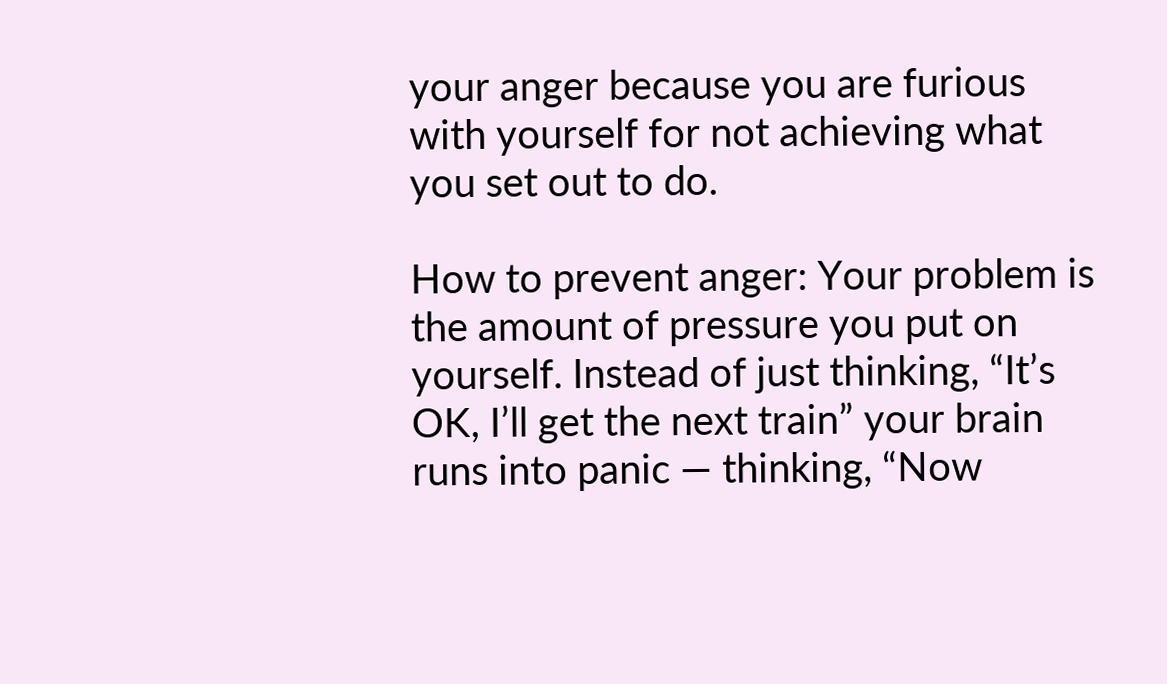your anger because you are furious with yourself for not achieving what you set out to do.

How to prevent anger: Your problem is the amount of pressure you put on yourself. Instead of just thinking, “It’s OK, I’ll get the next train” your brain runs into panic — thinking, “Now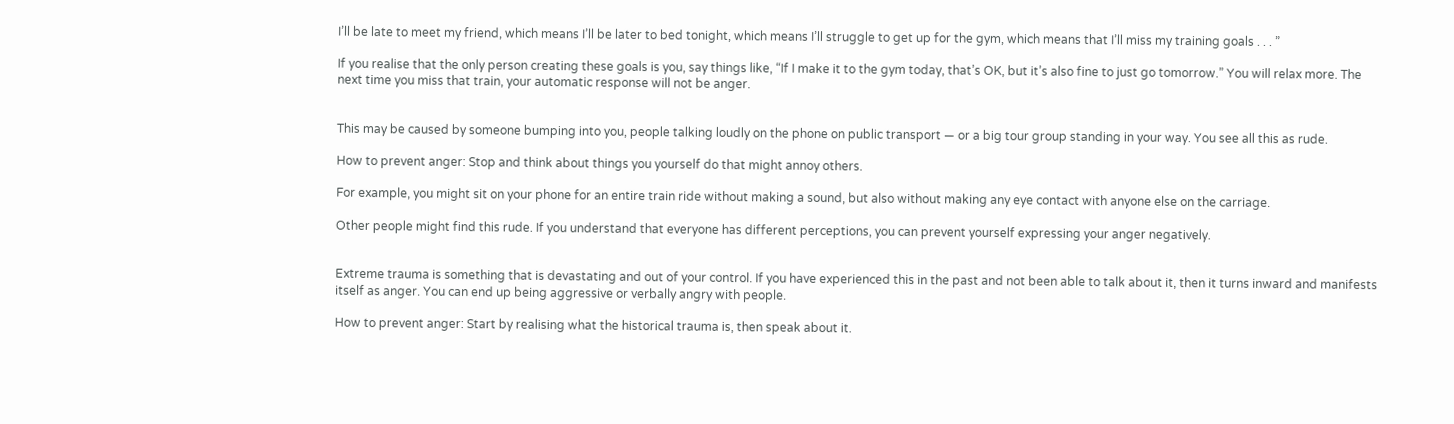I’ll be late to meet my friend, which means I’ll be later to bed tonight, which means I’ll struggle to get up for the gym, which means that I’ll miss my training goals . . . ”

If you realise that the only person creating these goals is you, say things like, “If I make it to the gym today, that’s OK, but it’s also fine to just go tomorrow.” You will relax more. The next time you miss that train, your automatic response will not be anger.


This may be caused by someone bumping into you, people talking loudly on the phone on public transport — or a big tour group standing in your way. You see all this as rude.

How to prevent anger: Stop and think about things you yourself do that might annoy others.

For example, you might sit on your phone for an entire train ride without making a sound, but also without making any eye contact with anyone else on the carriage.

Other people might find this rude. If you understand that everyone has different perceptions, you can prevent yourself expressing your anger negatively.


Extreme trauma is something that is devastating and out of your control. If you have experienced this in the past and not been able to talk about it, then it turns inward and manifests itself as anger. You can end up being aggressive or verbally angry with people.

How to prevent anger: Start by realising what the historical trauma is, then speak about it.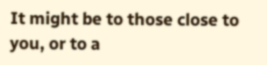It might be to those close to you, or to a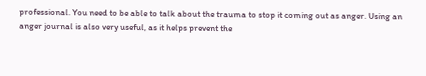professional. You need to be able to talk about the trauma to stop it coming out as anger. Using an anger journal is also very useful, as it helps prevent the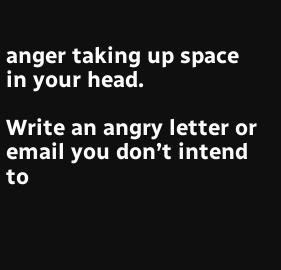anger taking up space in your head.

Write an angry letter or email you don’t intend to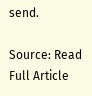send.

Source: Read Full Article